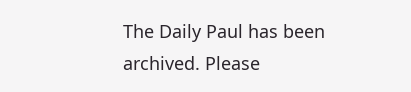The Daily Paul has been archived. Please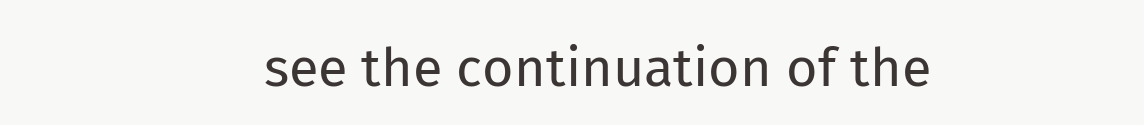see the continuation of the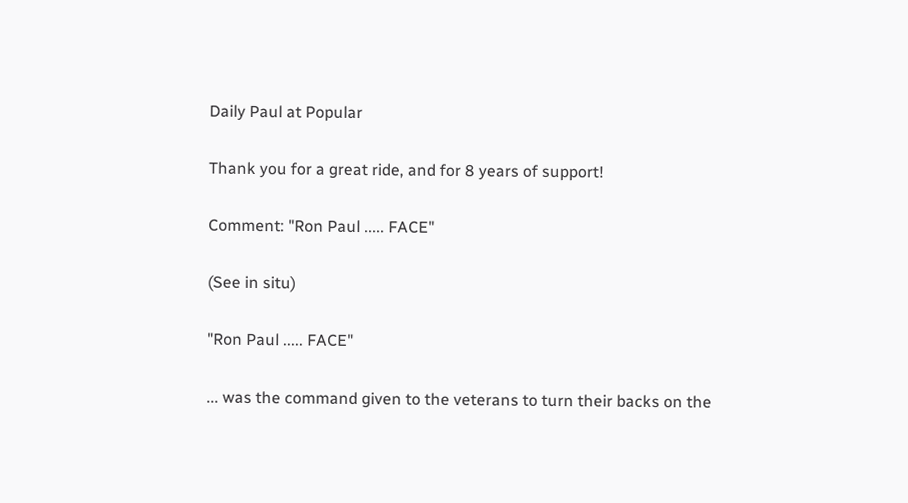Daily Paul at Popular

Thank you for a great ride, and for 8 years of support!

Comment: "Ron Paul ..... FACE"

(See in situ)

"Ron Paul ..... FACE"

... was the command given to the veterans to turn their backs on the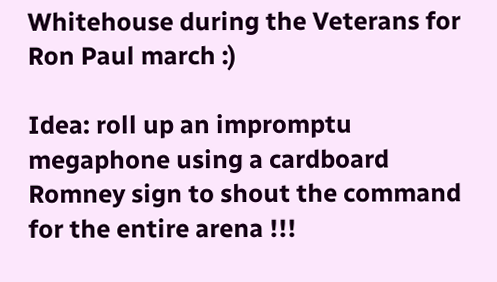Whitehouse during the Veterans for Ron Paul march :)

Idea: roll up an impromptu megaphone using a cardboard Romney sign to shout the command for the entire arena !!!